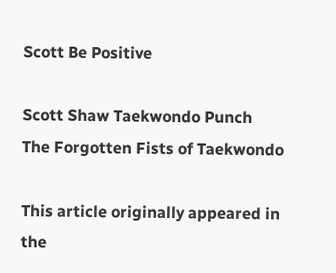Scott Be Positive

Scott Shaw Taekwondo Punch
The Forgotten Fists of Taekwondo

This article originally appeared in the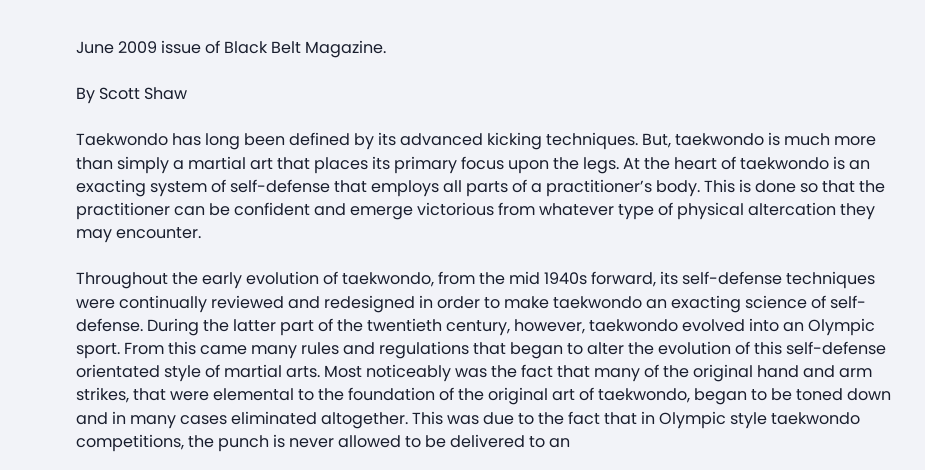June 2009 issue of Black Belt Magazine.

By Scott Shaw

Taekwondo has long been defined by its advanced kicking techniques. But, taekwondo is much more than simply a martial art that places its primary focus upon the legs. At the heart of taekwondo is an exacting system of self-defense that employs all parts of a practitioner’s body. This is done so that the practitioner can be confident and emerge victorious from whatever type of physical altercation they may encounter.

Throughout the early evolution of taekwondo, from the mid 1940s forward, its self-defense techniques were continually reviewed and redesigned in order to make taekwondo an exacting science of self-defense. During the latter part of the twentieth century, however, taekwondo evolved into an Olympic sport. From this came many rules and regulations that began to alter the evolution of this self-defense orientated style of martial arts. Most noticeably was the fact that many of the original hand and arm strikes, that were elemental to the foundation of the original art of taekwondo, began to be toned down and in many cases eliminated altogether. This was due to the fact that in Olympic style taekwondo competitions, the punch is never allowed to be delivered to an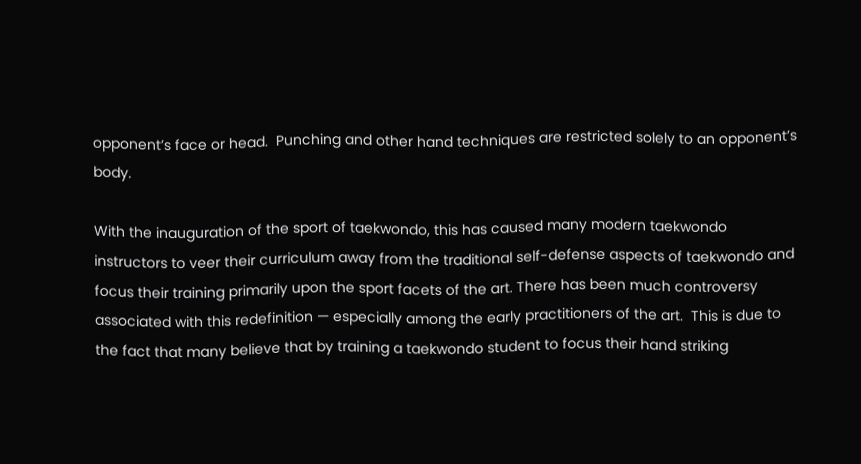opponent’s face or head.  Punching and other hand techniques are restricted solely to an opponent’s body.

With the inauguration of the sport of taekwondo, this has caused many modern taekwondo instructors to veer their curriculum away from the traditional self-defense aspects of taekwondo and focus their training primarily upon the sport facets of the art. There has been much controversy associated with this redefinition — especially among the early practitioners of the art.  This is due to the fact that many believe that by training a taekwondo student to focus their hand striking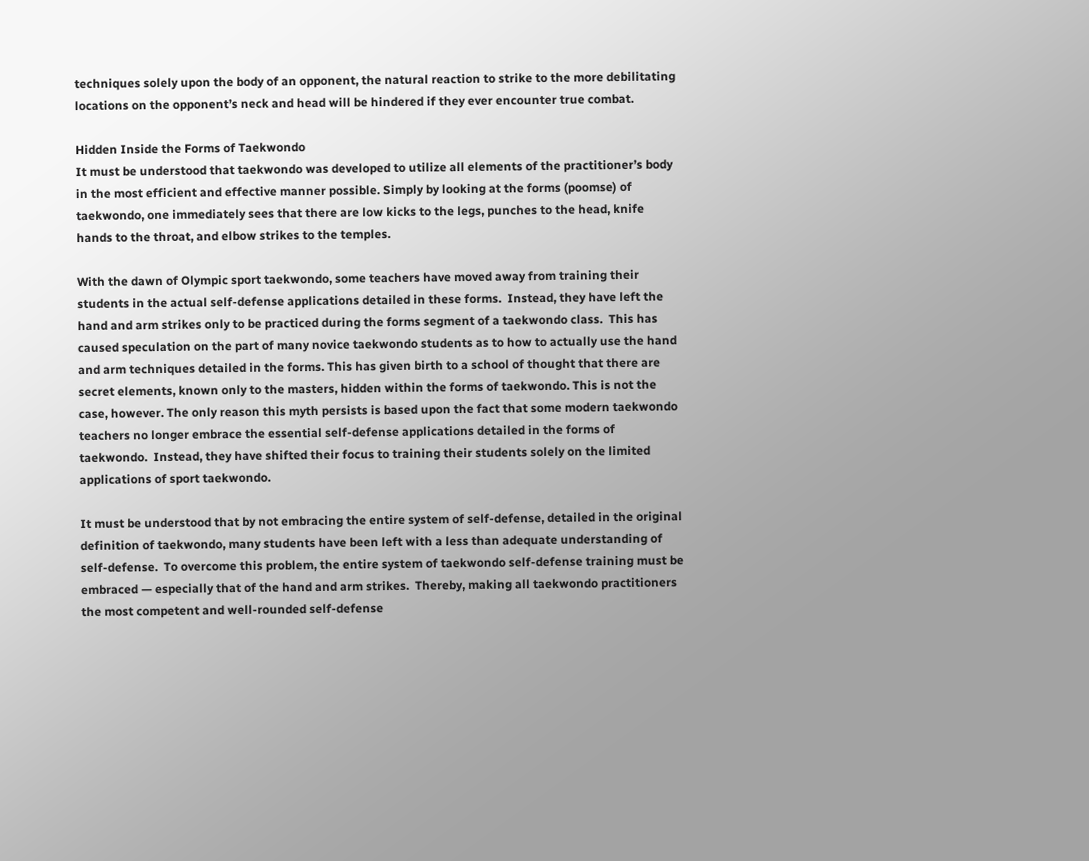techniques solely upon the body of an opponent, the natural reaction to strike to the more debilitating locations on the opponent’s neck and head will be hindered if they ever encounter true combat.

Hidden Inside the Forms of Taekwondo
It must be understood that taekwondo was developed to utilize all elements of the practitioner’s body in the most efficient and effective manner possible. Simply by looking at the forms (poomse) of taekwondo, one immediately sees that there are low kicks to the legs, punches to the head, knife hands to the throat, and elbow strikes to the temples.

With the dawn of Olympic sport taekwondo, some teachers have moved away from training their students in the actual self-defense applications detailed in these forms.  Instead, they have left the hand and arm strikes only to be practiced during the forms segment of a taekwondo class.  This has caused speculation on the part of many novice taekwondo students as to how to actually use the hand and arm techniques detailed in the forms. This has given birth to a school of thought that there are secret elements, known only to the masters, hidden within the forms of taekwondo. This is not the case, however. The only reason this myth persists is based upon the fact that some modern taekwondo teachers no longer embrace the essential self-defense applications detailed in the forms of taekwondo.  Instead, they have shifted their focus to training their students solely on the limited applications of sport taekwondo.

It must be understood that by not embracing the entire system of self-defense, detailed in the original definition of taekwondo, many students have been left with a less than adequate understanding of self-defense.  To overcome this problem, the entire system of taekwondo self-defense training must be embraced — especially that of the hand and arm strikes.  Thereby, making all taekwondo practitioners the most competent and well-rounded self-defense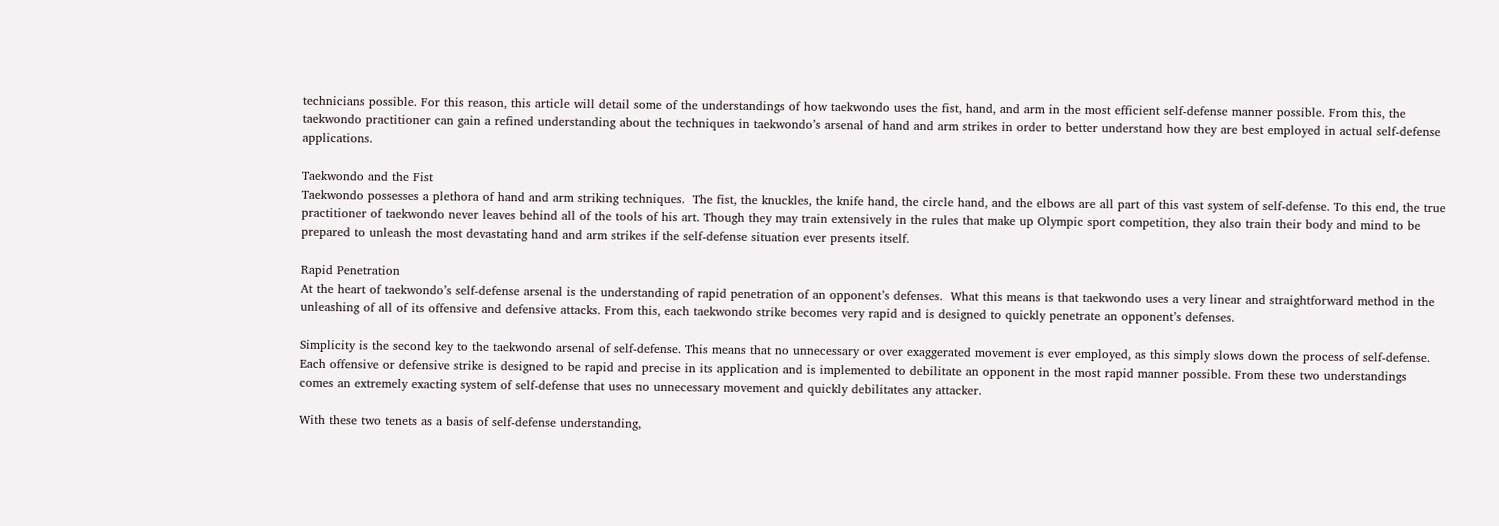technicians possible. For this reason, this article will detail some of the understandings of how taekwondo uses the fist, hand, and arm in the most efficient self-defense manner possible. From this, the taekwondo practitioner can gain a refined understanding about the techniques in taekwondo’s arsenal of hand and arm strikes in order to better understand how they are best employed in actual self-defense applications.

Taekwondo and the Fist
Taekwondo possesses a plethora of hand and arm striking techniques.  The fist, the knuckles, the knife hand, the circle hand, and the elbows are all part of this vast system of self-defense. To this end, the true practitioner of taekwondo never leaves behind all of the tools of his art. Though they may train extensively in the rules that make up Olympic sport competition, they also train their body and mind to be prepared to unleash the most devastating hand and arm strikes if the self-defense situation ever presents itself.

Rapid Penetration
At the heart of taekwondo’s self-defense arsenal is the understanding of rapid penetration of an opponent’s defenses.  What this means is that taekwondo uses a very linear and straightforward method in the unleashing of all of its offensive and defensive attacks. From this, each taekwondo strike becomes very rapid and is designed to quickly penetrate an opponent’s defenses.

Simplicity is the second key to the taekwondo arsenal of self-defense. This means that no unnecessary or over exaggerated movement is ever employed, as this simply slows down the process of self-defense. Each offensive or defensive strike is designed to be rapid and precise in its application and is implemented to debilitate an opponent in the most rapid manner possible. From these two understandings comes an extremely exacting system of self-defense that uses no unnecessary movement and quickly debilitates any attacker.

With these two tenets as a basis of self-defense understanding,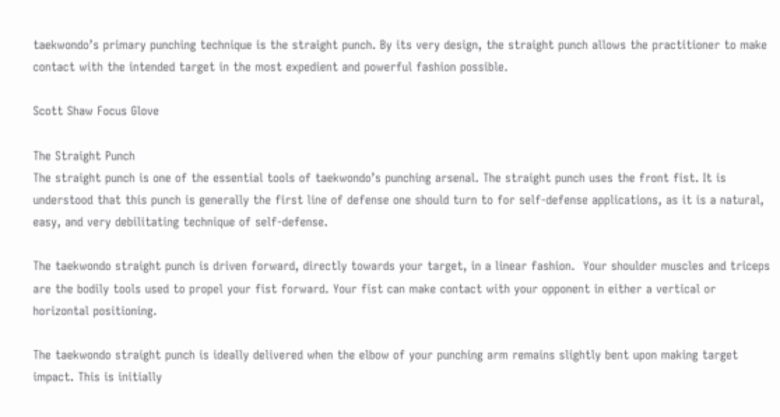taekwondo’s primary punching technique is the straight punch. By its very design, the straight punch allows the practitioner to make contact with the intended target in the most expedient and powerful fashion possible.

Scott Shaw Focus Glove

The Straight Punch
The straight punch is one of the essential tools of taekwondo’s punching arsenal. The straight punch uses the front fist. It is understood that this punch is generally the first line of defense one should turn to for self-defense applications, as it is a natural, easy, and very debilitating technique of self-defense.

The taekwondo straight punch is driven forward, directly towards your target, in a linear fashion.  Your shoulder muscles and triceps are the bodily tools used to propel your fist forward. Your fist can make contact with your opponent in either a vertical or horizontal positioning.

The taekwondo straight punch is ideally delivered when the elbow of your punching arm remains slightly bent upon making target impact. This is initially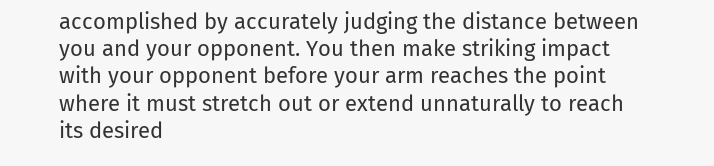accomplished by accurately judging the distance between you and your opponent. You then make striking impact with your opponent before your arm reaches the point where it must stretch out or extend unnaturally to reach its desired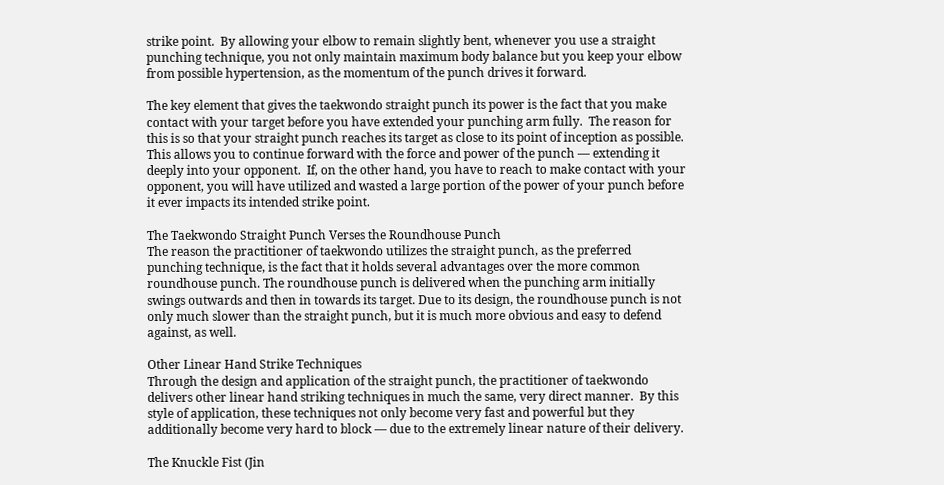strike point.  By allowing your elbow to remain slightly bent, whenever you use a straight punching technique, you not only maintain maximum body balance but you keep your elbow from possible hypertension, as the momentum of the punch drives it forward.

The key element that gives the taekwondo straight punch its power is the fact that you make contact with your target before you have extended your punching arm fully.  The reason for this is so that your straight punch reaches its target as close to its point of inception as possible. This allows you to continue forward with the force and power of the punch — extending it deeply into your opponent.  If, on the other hand, you have to reach to make contact with your opponent, you will have utilized and wasted a large portion of the power of your punch before it ever impacts its intended strike point.

The Taekwondo Straight Punch Verses the Roundhouse Punch
The reason the practitioner of taekwondo utilizes the straight punch, as the preferred punching technique, is the fact that it holds several advantages over the more common roundhouse punch. The roundhouse punch is delivered when the punching arm initially swings outwards and then in towards its target. Due to its design, the roundhouse punch is not only much slower than the straight punch, but it is much more obvious and easy to defend against, as well.

Other Linear Hand Strike Techniques
Through the design and application of the straight punch, the practitioner of taekwondo delivers other linear hand striking techniques in much the same, very direct manner.  By this style of application, these techniques not only become very fast and powerful but they additionally become very hard to block — due to the extremely linear nature of their delivery.

The Knuckle Fist (Jin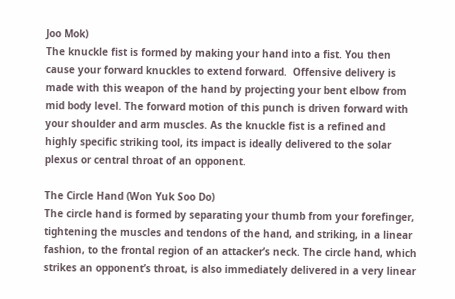Joo Mok)
The knuckle fist is formed by making your hand into a fist. You then cause your forward knuckles to extend forward.  Offensive delivery is made with this weapon of the hand by projecting your bent elbow from mid body level. The forward motion of this punch is driven forward with your shoulder and arm muscles. As the knuckle fist is a refined and highly specific striking tool, its impact is ideally delivered to the solar plexus or central throat of an opponent.

The Circle Hand (Won Yuk Soo Do)
The circle hand is formed by separating your thumb from your forefinger, tightening the muscles and tendons of the hand, and striking, in a linear fashion, to the frontal region of an attacker’s neck. The circle hand, which strikes an opponent’s throat, is also immediately delivered in a very linear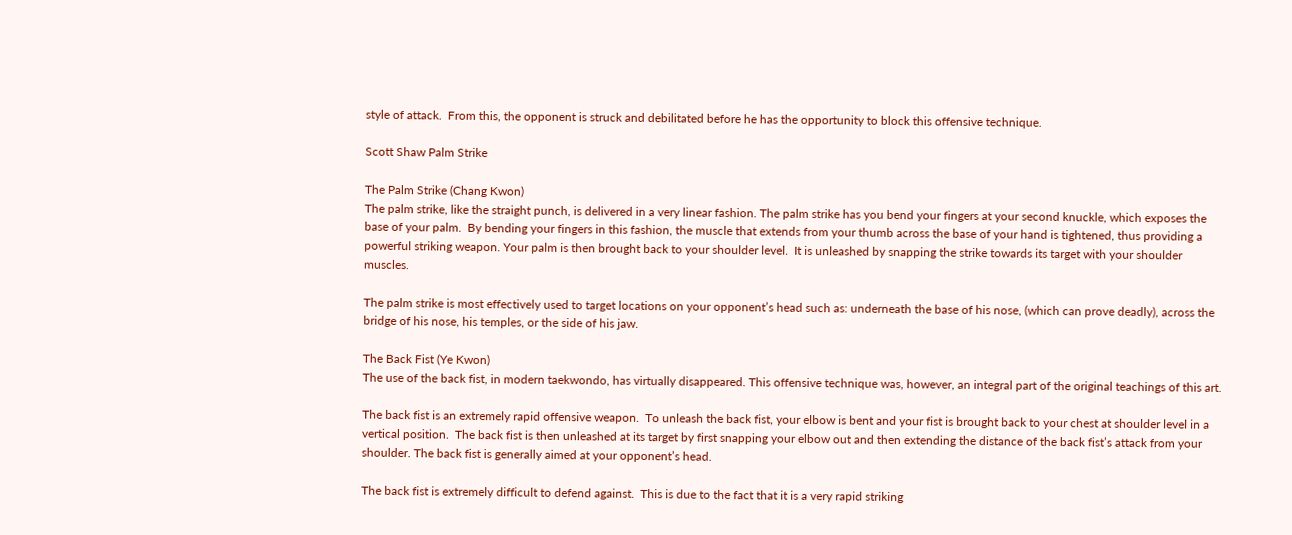style of attack.  From this, the opponent is struck and debilitated before he has the opportunity to block this offensive technique.

Scott Shaw Palm Strike

The Palm Strike (Chang Kwon)
The palm strike, like the straight punch, is delivered in a very linear fashion. The palm strike has you bend your fingers at your second knuckle, which exposes the base of your palm.  By bending your fingers in this fashion, the muscle that extends from your thumb across the base of your hand is tightened, thus providing a powerful striking weapon. Your palm is then brought back to your shoulder level.  It is unleashed by snapping the strike towards its target with your shoulder muscles.

The palm strike is most effectively used to target locations on your opponent’s head such as: underneath the base of his nose, (which can prove deadly), across the bridge of his nose, his temples, or the side of his jaw.

The Back Fist (Ye Kwon)
The use of the back fist, in modern taekwondo, has virtually disappeared. This offensive technique was, however, an integral part of the original teachings of this art.

The back fist is an extremely rapid offensive weapon.  To unleash the back fist, your elbow is bent and your fist is brought back to your chest at shoulder level in a vertical position.  The back fist is then unleashed at its target by first snapping your elbow out and then extending the distance of the back fist’s attack from your shoulder. The back fist is generally aimed at your opponent’s head.

The back fist is extremely difficult to defend against.  This is due to the fact that it is a very rapid striking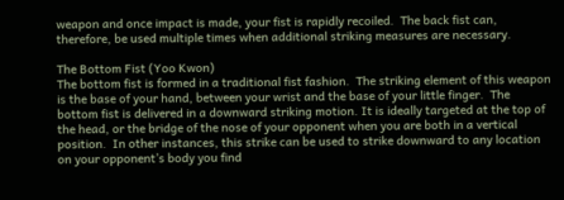weapon and once impact is made, your fist is rapidly recoiled.  The back fist can, therefore, be used multiple times when additional striking measures are necessary.

The Bottom Fist (Yoo Kwon)
The bottom fist is formed in a traditional fist fashion.  The striking element of this weapon is the base of your hand, between your wrist and the base of your little finger.  The bottom fist is delivered in a downward striking motion. It is ideally targeted at the top of the head, or the bridge of the nose of your opponent when you are both in a vertical position.  In other instances, this strike can be used to strike downward to any location on your opponent’s body you find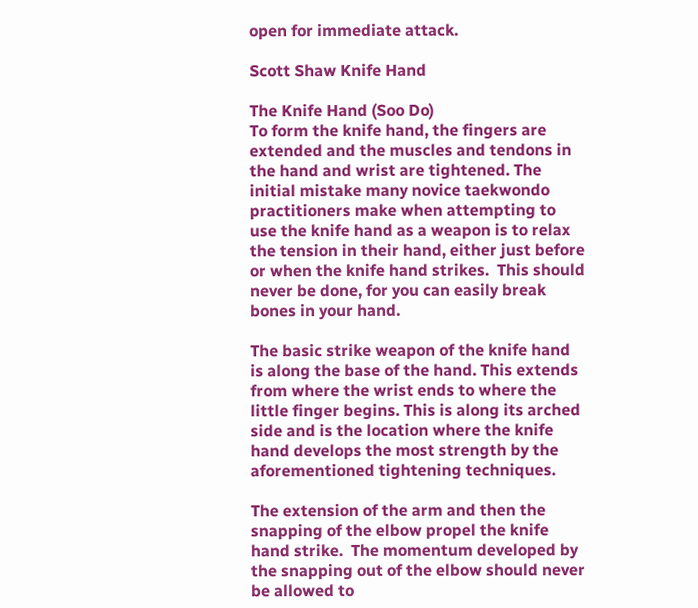open for immediate attack.

Scott Shaw Knife Hand

The Knife Hand (Soo Do)
To form the knife hand, the fingers are extended and the muscles and tendons in the hand and wrist are tightened. The initial mistake many novice taekwondo practitioners make when attempting to use the knife hand as a weapon is to relax the tension in their hand, either just before or when the knife hand strikes.  This should never be done, for you can easily break bones in your hand.

The basic strike weapon of the knife hand is along the base of the hand. This extends from where the wrist ends to where the little finger begins. This is along its arched side and is the location where the knife hand develops the most strength by the aforementioned tightening techniques.

The extension of the arm and then the snapping of the elbow propel the knife hand strike.  The momentum developed by the snapping out of the elbow should never be allowed to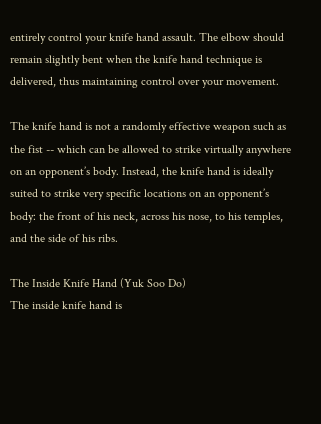entirely control your knife hand assault. The elbow should remain slightly bent when the knife hand technique is delivered, thus maintaining control over your movement.

The knife hand is not a randomly effective weapon such as the fist -- which can be allowed to strike virtually anywhere on an opponent’s body. Instead, the knife hand is ideally suited to strike very specific locations on an opponent’s body: the front of his neck, across his nose, to his temples, and the side of his ribs.

The Inside Knife Hand (Yuk Soo Do)
The inside knife hand is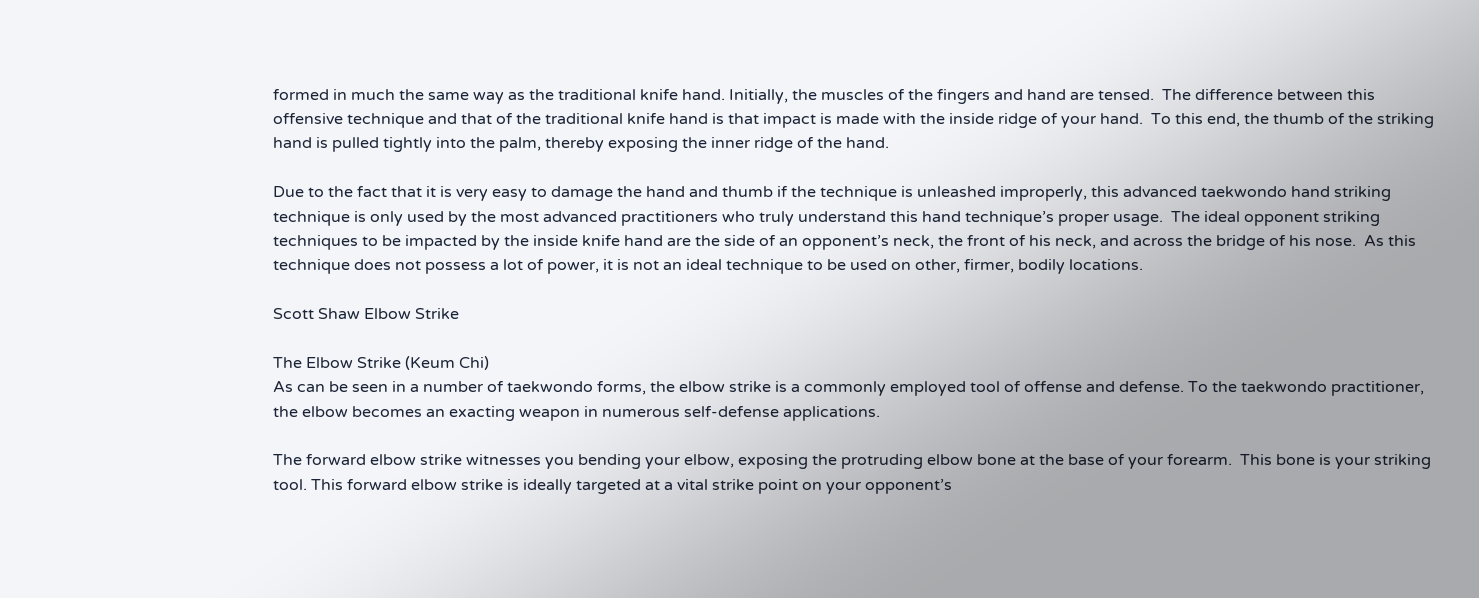formed in much the same way as the traditional knife hand. Initially, the muscles of the fingers and hand are tensed.  The difference between this offensive technique and that of the traditional knife hand is that impact is made with the inside ridge of your hand.  To this end, the thumb of the striking hand is pulled tightly into the palm, thereby exposing the inner ridge of the hand.

Due to the fact that it is very easy to damage the hand and thumb if the technique is unleashed improperly, this advanced taekwondo hand striking technique is only used by the most advanced practitioners who truly understand this hand technique’s proper usage.  The ideal opponent striking techniques to be impacted by the inside knife hand are the side of an opponent’s neck, the front of his neck, and across the bridge of his nose.  As this technique does not possess a lot of power, it is not an ideal technique to be used on other, firmer, bodily locations.

Scott Shaw Elbow Strike

The Elbow Strike (Keum Chi)
As can be seen in a number of taekwondo forms, the elbow strike is a commonly employed tool of offense and defense. To the taekwondo practitioner, the elbow becomes an exacting weapon in numerous self-defense applications.

The forward elbow strike witnesses you bending your elbow, exposing the protruding elbow bone at the base of your forearm.  This bone is your striking tool. This forward elbow strike is ideally targeted at a vital strike point on your opponent’s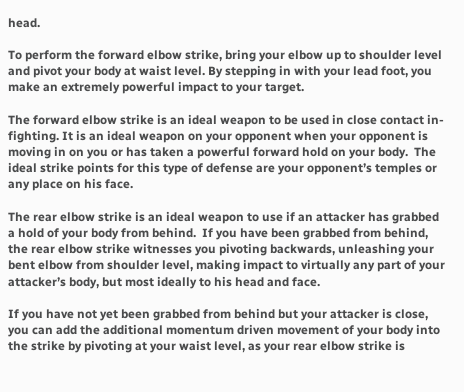head.

To perform the forward elbow strike, bring your elbow up to shoulder level and pivot your body at waist level. By stepping in with your lead foot, you make an extremely powerful impact to your target.

The forward elbow strike is an ideal weapon to be used in close contact in-fighting. It is an ideal weapon on your opponent when your opponent is moving in on you or has taken a powerful forward hold on your body.  The ideal strike points for this type of defense are your opponent’s temples or any place on his face.

The rear elbow strike is an ideal weapon to use if an attacker has grabbed a hold of your body from behind.  If you have been grabbed from behind, the rear elbow strike witnesses you pivoting backwards, unleashing your bent elbow from shoulder level, making impact to virtually any part of your attacker’s body, but most ideally to his head and face.

If you have not yet been grabbed from behind but your attacker is close, you can add the additional momentum driven movement of your body into the strike by pivoting at your waist level, as your rear elbow strike is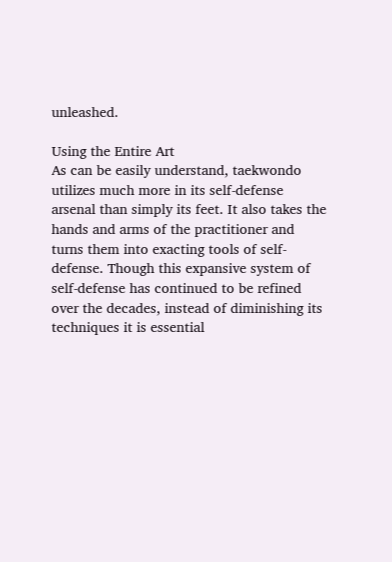unleashed.

Using the Entire Art
As can be easily understand, taekwondo utilizes much more in its self-defense arsenal than simply its feet. It also takes the hands and arms of the practitioner and turns them into exacting tools of self-defense. Though this expansive system of self-defense has continued to be refined over the decades, instead of diminishing its techniques it is essential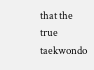that the true taekwondo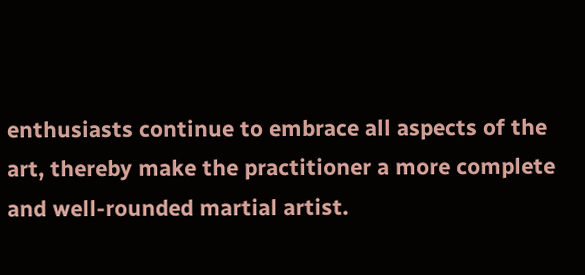enthusiasts continue to embrace all aspects of the art, thereby make the practitioner a more complete and well-rounded martial artist.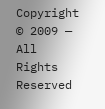Copyright © 2009 — All Rights Reserved